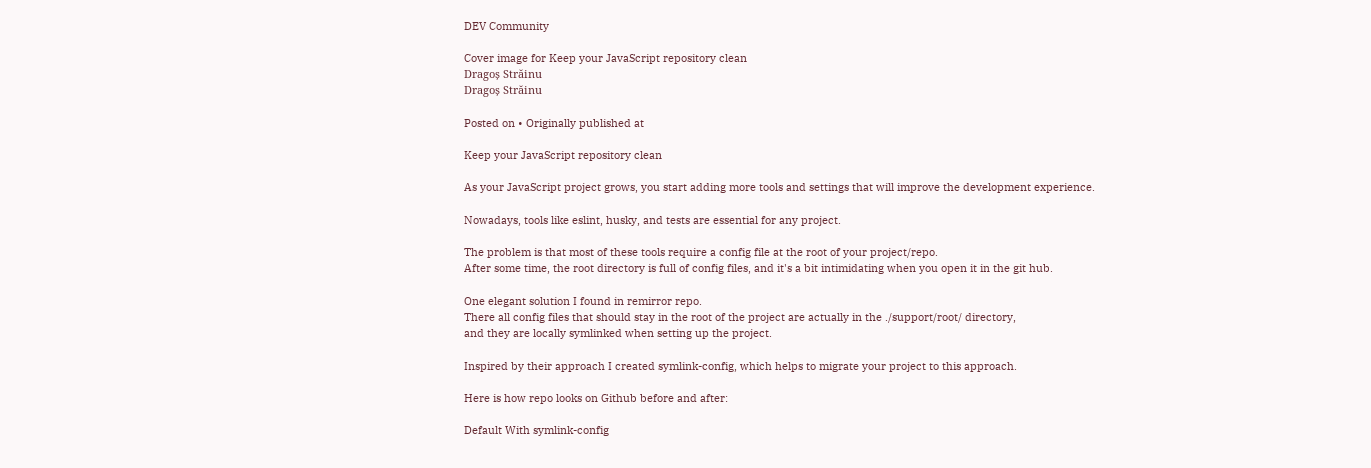DEV Community

Cover image for Keep your JavaScript repository clean
Dragoș Străinu
Dragoș Străinu

Posted on • Originally published at

Keep your JavaScript repository clean

As your JavaScript project grows, you start adding more tools and settings that will improve the development experience.

Nowadays, tools like eslint, husky, and tests are essential for any project.

The problem is that most of these tools require a config file at the root of your project/repo.
After some time, the root directory is full of config files, and it's a bit intimidating when you open it in the git hub.

One elegant solution I found in remirror repo.
There all config files that should stay in the root of the project are actually in the ./support/root/ directory,
and they are locally symlinked when setting up the project.

Inspired by their approach I created symlink-config, which helps to migrate your project to this approach.

Here is how repo looks on Github before and after:

Default With symlink-config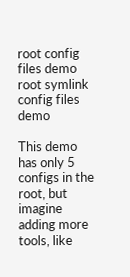root config files demo root symlink config files demo

This demo has only 5 configs in the root, but imagine adding more tools, like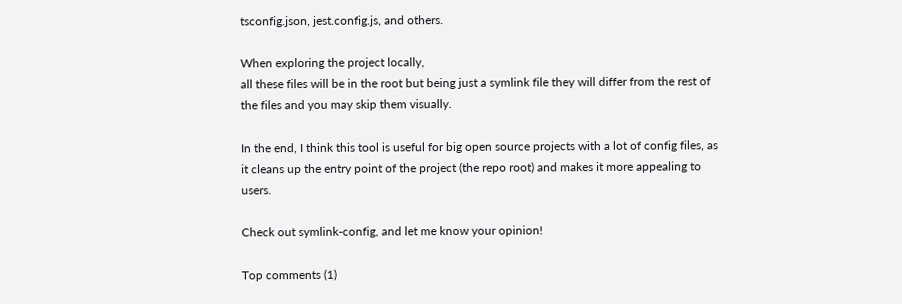tsconfig.json, jest.config.js, and others.

When exploring the project locally,
all these files will be in the root but being just a symlink file they will differ from the rest of the files and you may skip them visually.

In the end, I think this tool is useful for big open source projects with a lot of config files, as it cleans up the entry point of the project (the repo root) and makes it more appealing to users.

Check out symlink-config, and let me know your opinion!

Top comments (1)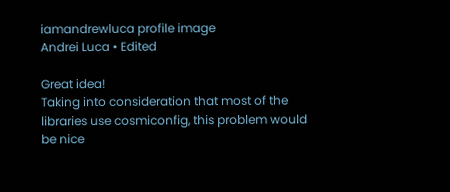iamandrewluca profile image
Andrei Luca • Edited

Great idea!
Taking into consideration that most of the libraries use cosmiconfig, this problem would be nice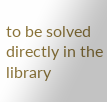to be solved directly in the library